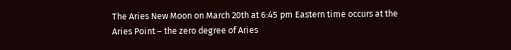The Aries New Moon on March 20th at 6:45 pm Eastern time occurs at the Aries Point – the zero degree of Aries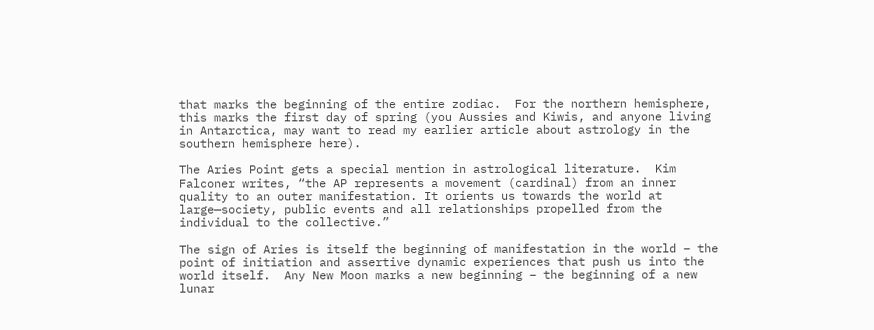that marks the beginning of the entire zodiac.  For the northern hemisphere, this marks the first day of spring (you Aussies and Kiwis, and anyone living in Antarctica, may want to read my earlier article about astrology in the southern hemisphere here).

The Aries Point gets a special mention in astrological literature.  Kim Falconer writes, “the AP represents a movement (cardinal) from an inner quality to an outer manifestation. It orients us towards the world at large—society, public events and all relationships propelled from the individual to the collective.”

The sign of Aries is itself the beginning of manifestation in the world – the point of initiation and assertive dynamic experiences that push us into the world itself.  Any New Moon marks a new beginning – the beginning of a new lunar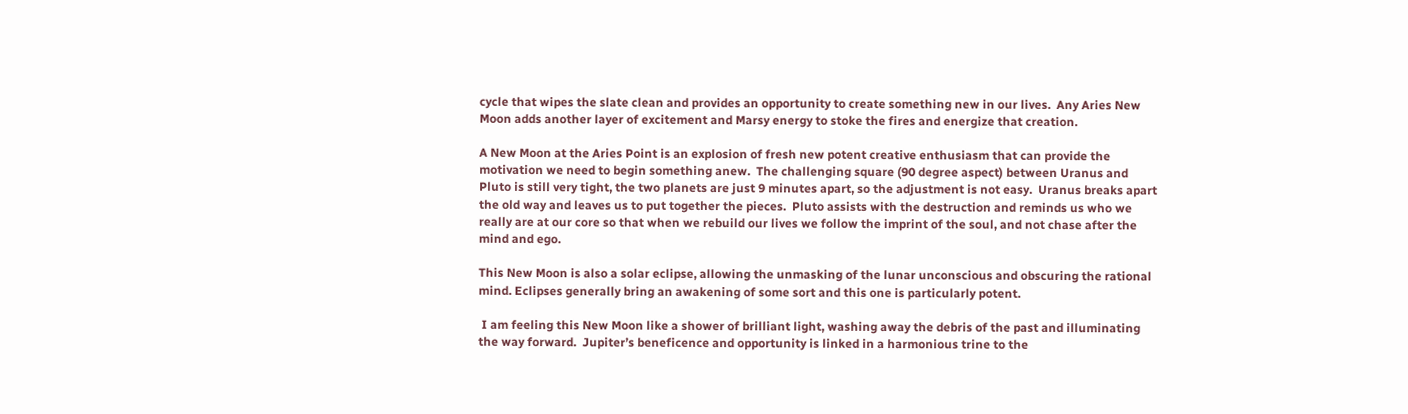cycle that wipes the slate clean and provides an opportunity to create something new in our lives.  Any Aries New Moon adds another layer of excitement and Marsy energy to stoke the fires and energize that creation.

A New Moon at the Aries Point is an explosion of fresh new potent creative enthusiasm that can provide the motivation we need to begin something anew.  The challenging square (90 degree aspect) between Uranus and Pluto is still very tight, the two planets are just 9 minutes apart, so the adjustment is not easy.  Uranus breaks apart the old way and leaves us to put together the pieces.  Pluto assists with the destruction and reminds us who we really are at our core so that when we rebuild our lives we follow the imprint of the soul, and not chase after the mind and ego.

This New Moon is also a solar eclipse, allowing the unmasking of the lunar unconscious and obscuring the rational mind. Eclipses generally bring an awakening of some sort and this one is particularly potent.

 I am feeling this New Moon like a shower of brilliant light, washing away the debris of the past and illuminating the way forward.  Jupiter’s beneficence and opportunity is linked in a harmonious trine to the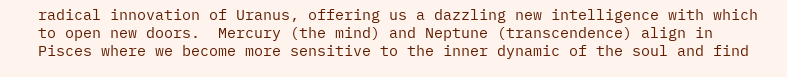radical innovation of Uranus, offering us a dazzling new intelligence with which to open new doors.  Mercury (the mind) and Neptune (transcendence) align in Pisces where we become more sensitive to the inner dynamic of the soul and find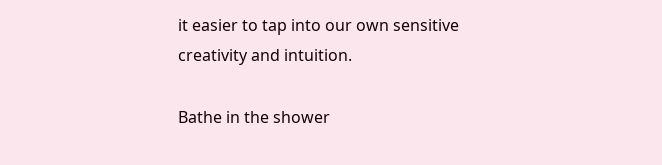it easier to tap into our own sensitive creativity and intuition.

Bathe in the shower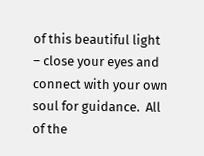of this beautiful light – close your eyes and connect with your own soul for guidance.  All of the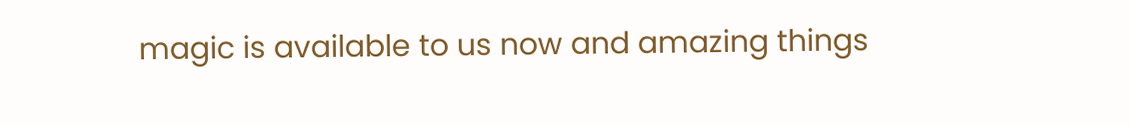magic is available to us now and amazing things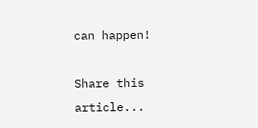can happen!

Share this article...